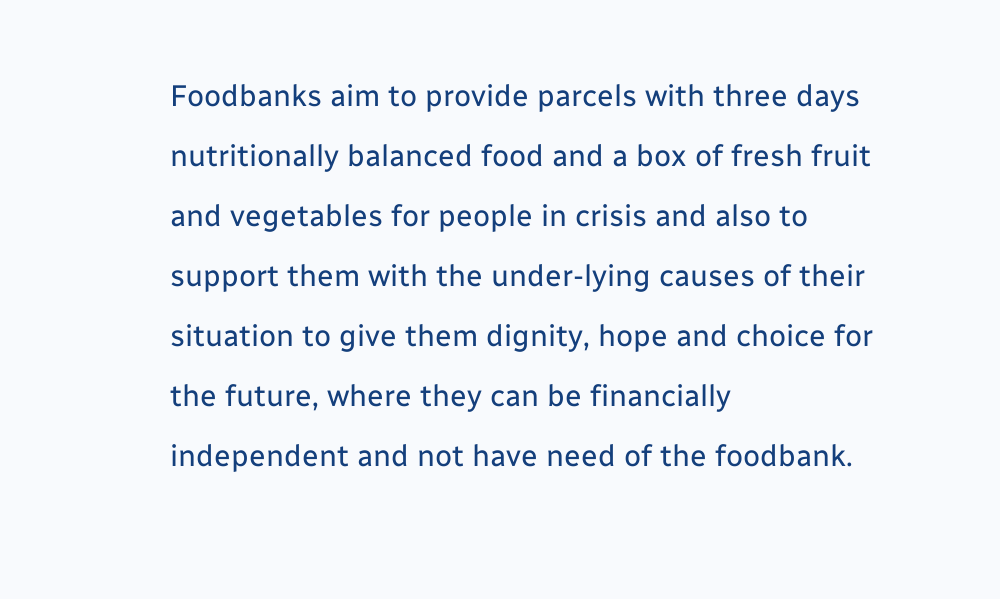Foodbanks aim to provide parcels with three days nutritionally balanced food and a box of fresh fruit and vegetables for people in crisis and also to support them with the under-lying causes of their situation to give them dignity, hope and choice for the future, where they can be financially independent and not have need of the foodbank.